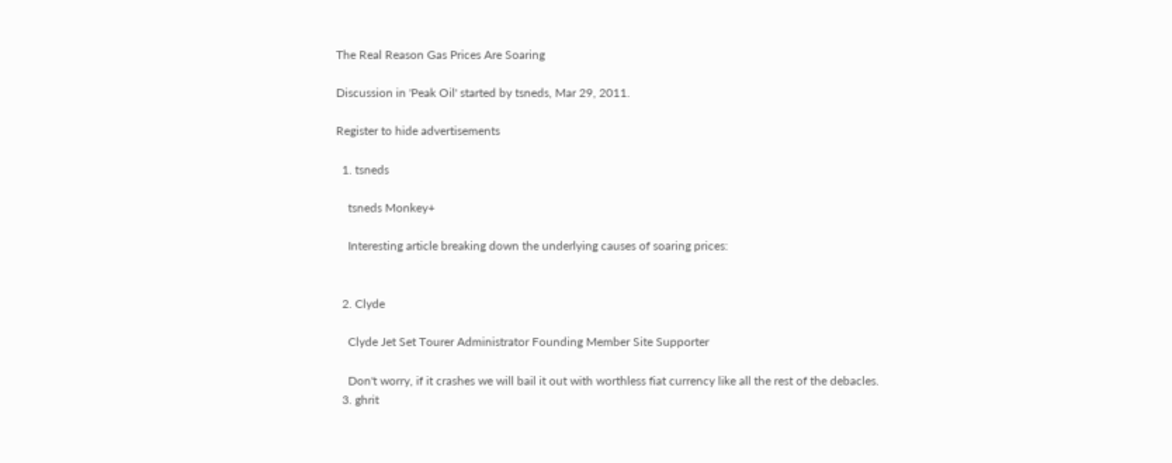The Real Reason Gas Prices Are Soaring

Discussion in 'Peak Oil' started by tsneds, Mar 29, 2011.

Register to hide advertisements

  1. tsneds

    tsneds Monkey+

    Interesting article breaking down the underlying causes of soaring prices:


  2. Clyde

    Clyde Jet Set Tourer Administrator Founding Member Site Supporter

    Don't worry, if it crashes we will bail it out with worthless fiat currency like all the rest of the debacles.
  3. ghrit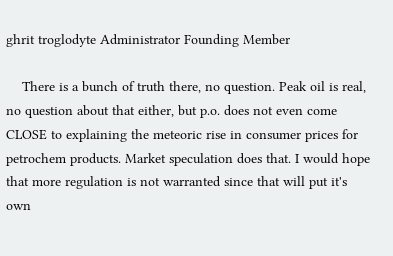ghrit troglodyte Administrator Founding Member

    There is a bunch of truth there, no question. Peak oil is real, no question about that either, but p.o. does not even come CLOSE to explaining the meteoric rise in consumer prices for petrochem products. Market speculation does that. I would hope that more regulation is not warranted since that will put it's own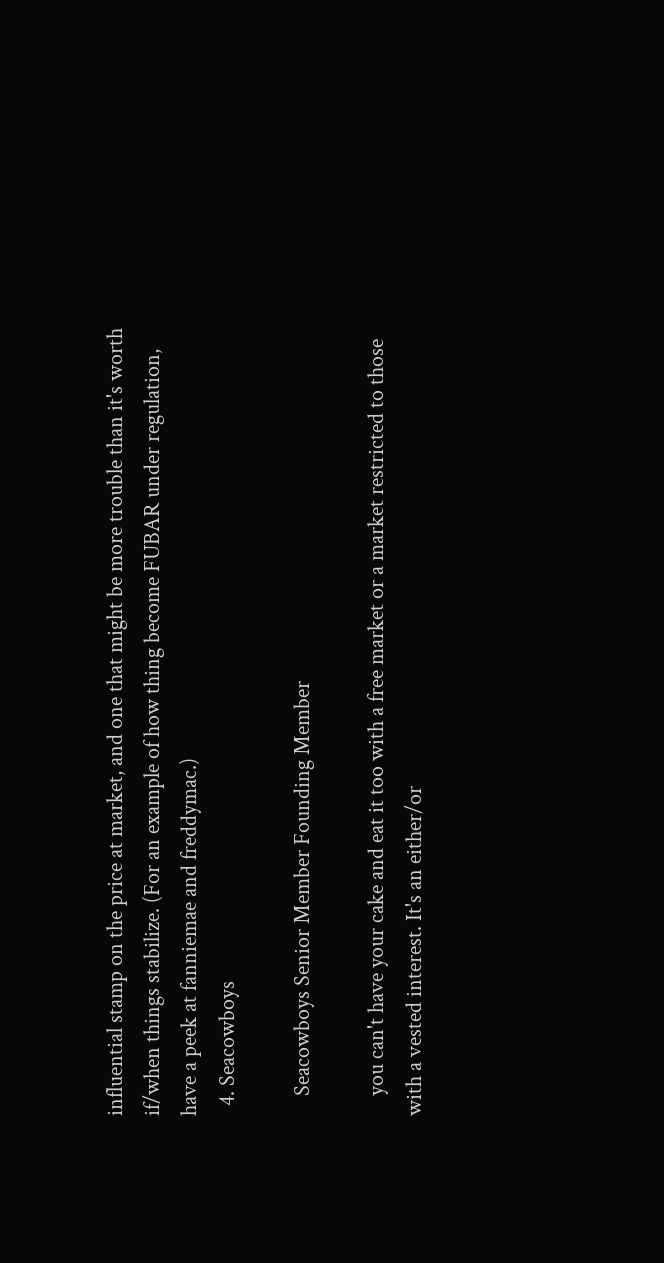influential stamp on the price at market, and one that might be more trouble than it's worth if/when things stabilize. (For an example of how thing become FUBAR under regulation, have a peek at fanniemae and freddymac.)
  4. Seacowboys

    Seacowboys Senior Member Founding Member

    you can't have your cake and eat it too with a free market or a market restricted to those with a vested interest. It's an either/or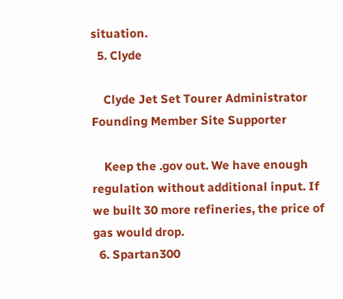situation.
  5. Clyde

    Clyde Jet Set Tourer Administrator Founding Member Site Supporter

    Keep the .gov out. We have enough regulation without additional input. If we built 30 more refineries, the price of gas would drop.
  6. Spartan300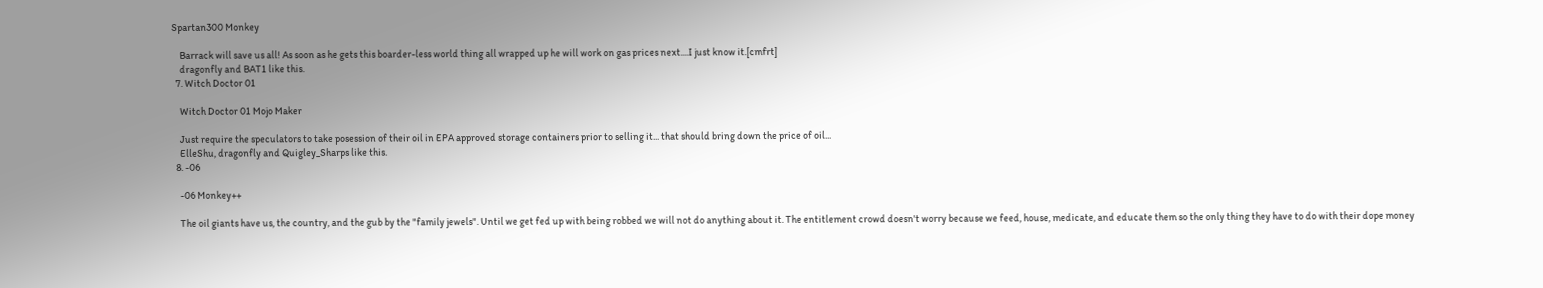Spartan300 Monkey

    Barrack will save us all! As soon as he gets this boarder-less world thing all wrapped up he will work on gas prices next....I just know it.[cmfrt]
    dragonfly and BAT1 like this.
  7. Witch Doctor 01

    Witch Doctor 01 Mojo Maker

    Just require the speculators to take posession of their oil in EPA approved storage containers prior to selling it... that should bring down the price of oil...
    ElleShu, dragonfly and Quigley_Sharps like this.
  8. -06

    -06 Monkey++

    The oil giants have us, the country, and the gub by the "family jewels". Until we get fed up with being robbed we will not do anything about it. The entitlement crowd doesn't worry because we feed, house, medicate, and educate them so the only thing they have to do with their dope money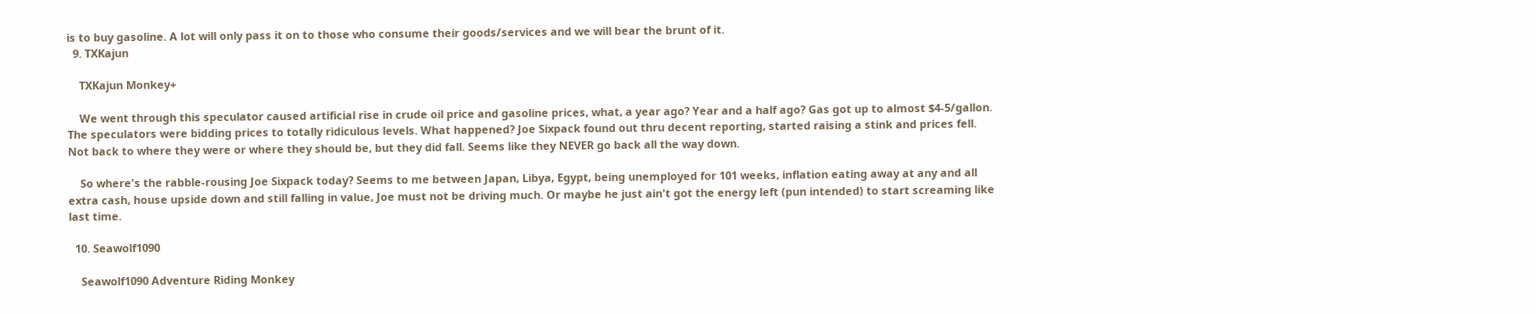is to buy gasoline. A lot will only pass it on to those who consume their goods/services and we will bear the brunt of it.
  9. TXKajun

    TXKajun Monkey+

    We went through this speculator caused artificial rise in crude oil price and gasoline prices, what, a year ago? Year and a half ago? Gas got up to almost $4-5/gallon. The speculators were bidding prices to totally ridiculous levels. What happened? Joe Sixpack found out thru decent reporting, started raising a stink and prices fell. Not back to where they were or where they should be, but they did fall. Seems like they NEVER go back all the way down.

    So where's the rabble-rousing Joe Sixpack today? Seems to me between Japan, Libya, Egypt, being unemployed for 101 weeks, inflation eating away at any and all extra cash, house upside down and still falling in value, Joe must not be driving much. Or maybe he just ain't got the energy left (pun intended) to start screaming like last time.

  10. Seawolf1090

    Seawolf1090 Adventure Riding Monkey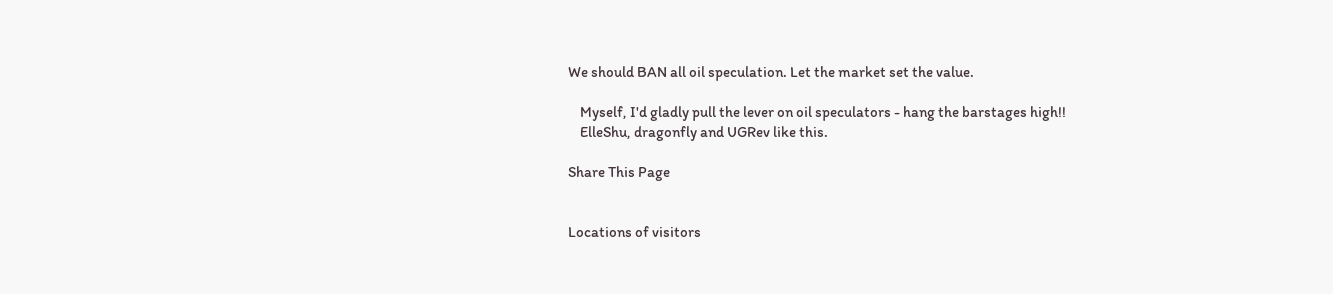We should BAN all oil speculation. Let the market set the value.

    Myself, I'd gladly pull the lever on oil speculators - hang the barstages high!!
    ElleShu, dragonfly and UGRev like this.

Share This Page


Locations of visitors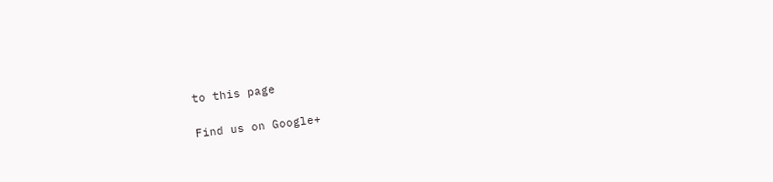to this page

Find us on Google+